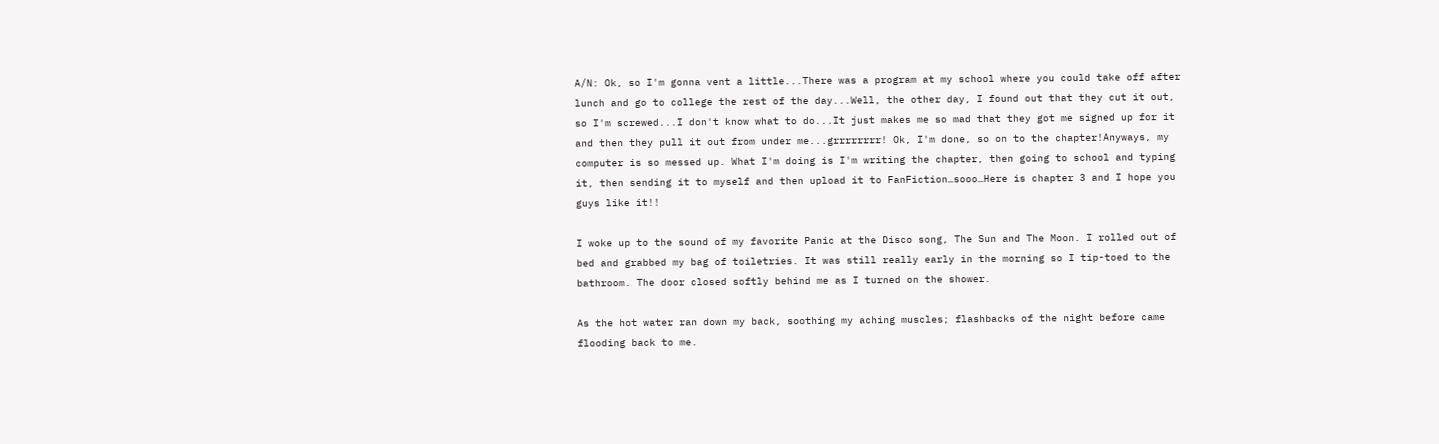A/N: Ok, so I'm gonna vent a little...There was a program at my school where you could take off after lunch and go to college the rest of the day...Well, the other day, I found out that they cut it out, so I'm screwed...I don't know what to do...It just makes me so mad that they got me signed up for it and then they pull it out from under me...grrrrrrrr! Ok, I'm done, so on to the chapter!Anyways, my computer is so messed up. What I'm doing is I'm writing the chapter, then going to school and typing it, then sending it to myself and then upload it to FanFiction…sooo…Here is chapter 3 and I hope you guys like it!!

I woke up to the sound of my favorite Panic at the Disco song, The Sun and The Moon. I rolled out of bed and grabbed my bag of toiletries. It was still really early in the morning so I tip-toed to the bathroom. The door closed softly behind me as I turned on the shower.

As the hot water ran down my back, soothing my aching muscles; flashbacks of the night before came flooding back to me.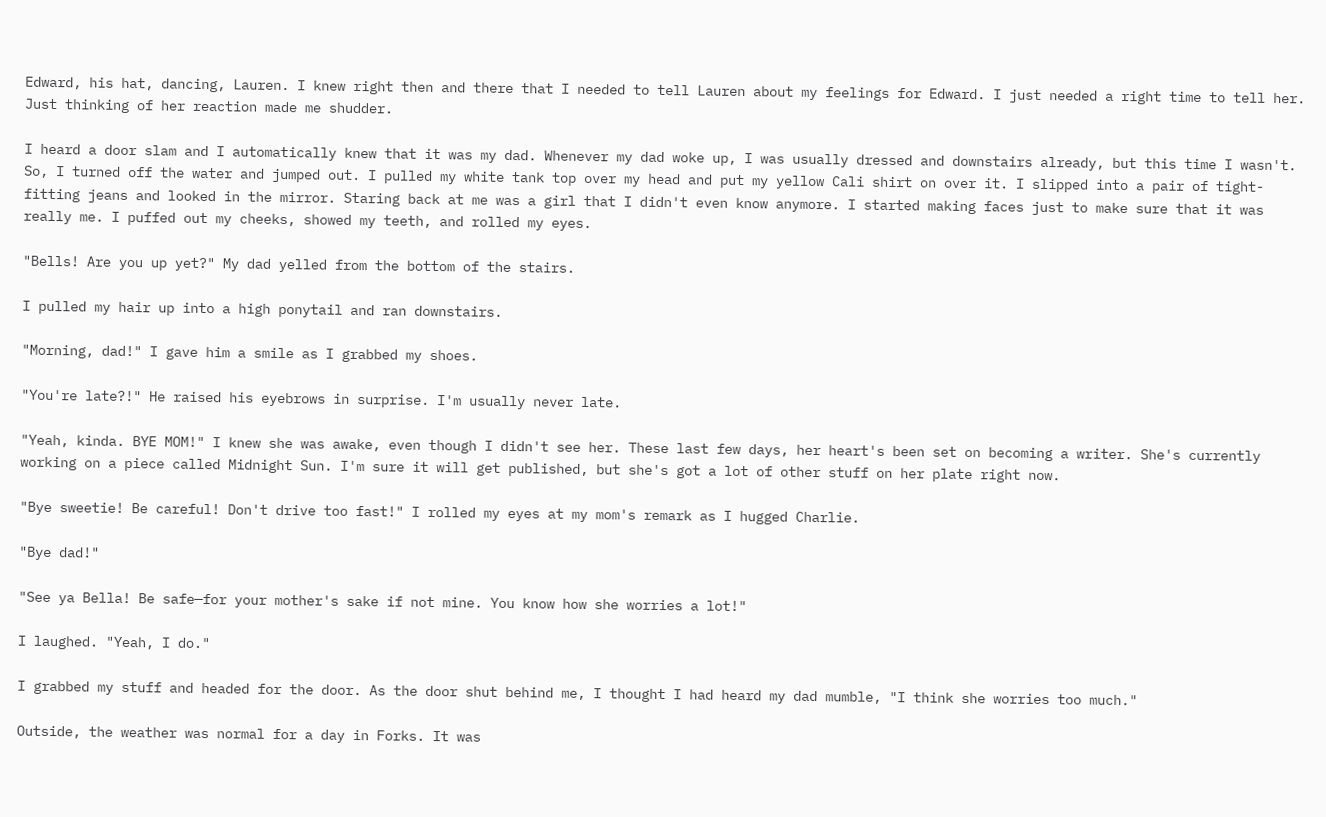Edward, his hat, dancing, Lauren. I knew right then and there that I needed to tell Lauren about my feelings for Edward. I just needed a right time to tell her. Just thinking of her reaction made me shudder.

I heard a door slam and I automatically knew that it was my dad. Whenever my dad woke up, I was usually dressed and downstairs already, but this time I wasn't. So, I turned off the water and jumped out. I pulled my white tank top over my head and put my yellow Cali shirt on over it. I slipped into a pair of tight-fitting jeans and looked in the mirror. Staring back at me was a girl that I didn't even know anymore. I started making faces just to make sure that it was really me. I puffed out my cheeks, showed my teeth, and rolled my eyes.

"Bells! Are you up yet?" My dad yelled from the bottom of the stairs.

I pulled my hair up into a high ponytail and ran downstairs.

"Morning, dad!" I gave him a smile as I grabbed my shoes.

"You're late?!" He raised his eyebrows in surprise. I'm usually never late.

"Yeah, kinda. BYE MOM!" I knew she was awake, even though I didn't see her. These last few days, her heart's been set on becoming a writer. She's currently working on a piece called Midnight Sun. I'm sure it will get published, but she's got a lot of other stuff on her plate right now.

"Bye sweetie! Be careful! Don't drive too fast!" I rolled my eyes at my mom's remark as I hugged Charlie.

"Bye dad!"

"See ya Bella! Be safe—for your mother's sake if not mine. You know how she worries a lot!"

I laughed. "Yeah, I do."

I grabbed my stuff and headed for the door. As the door shut behind me, I thought I had heard my dad mumble, "I think she worries too much."

Outside, the weather was normal for a day in Forks. It was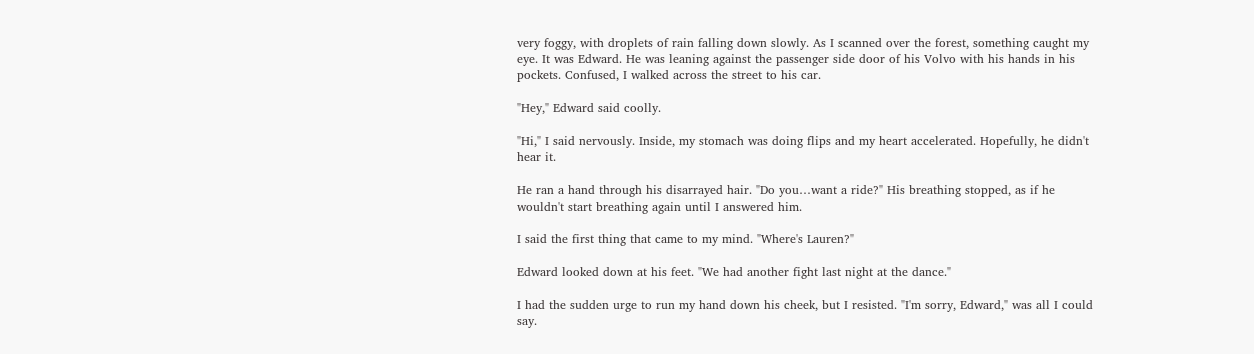very foggy, with droplets of rain falling down slowly. As I scanned over the forest, something caught my eye. It was Edward. He was leaning against the passenger side door of his Volvo with his hands in his pockets. Confused, I walked across the street to his car.

"Hey," Edward said coolly.

"Hi," I said nervously. Inside, my stomach was doing flips and my heart accelerated. Hopefully, he didn't hear it.

He ran a hand through his disarrayed hair. "Do you…want a ride?" His breathing stopped, as if he wouldn't start breathing again until I answered him.

I said the first thing that came to my mind. "Where's Lauren?"

Edward looked down at his feet. "We had another fight last night at the dance."

I had the sudden urge to run my hand down his cheek, but I resisted. "I'm sorry, Edward," was all I could say.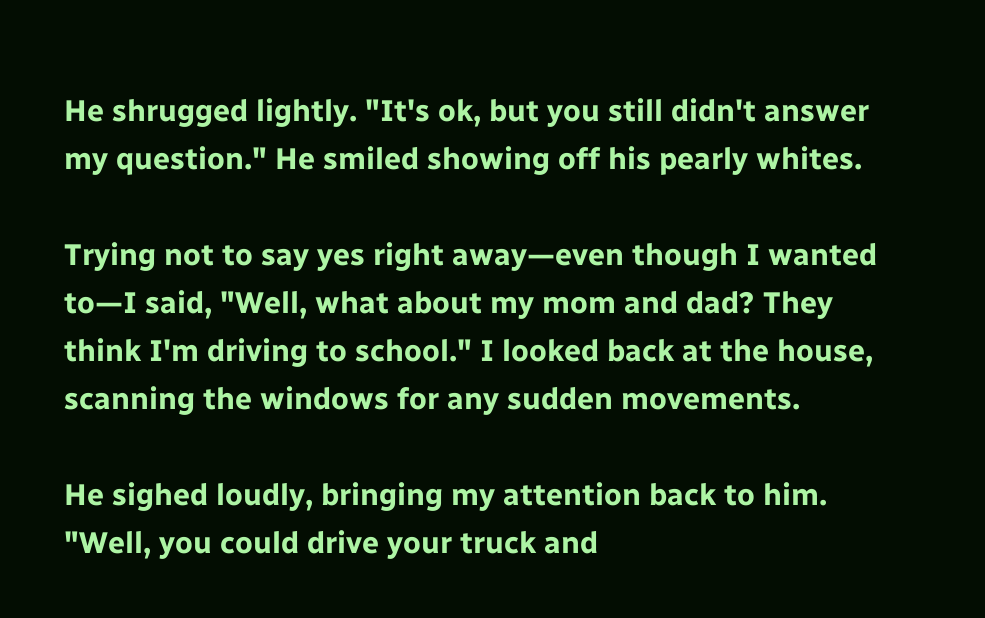He shrugged lightly. "It's ok, but you still didn't answer my question." He smiled showing off his pearly whites.

Trying not to say yes right away—even though I wanted to—I said, "Well, what about my mom and dad? They think I'm driving to school." I looked back at the house, scanning the windows for any sudden movements.

He sighed loudly, bringing my attention back to him. "Well, you could drive your truck and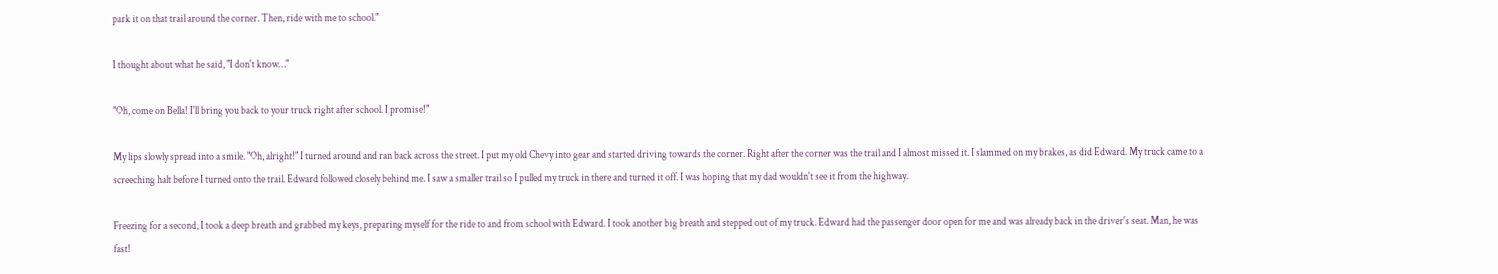park it on that trail around the corner. Then, ride with me to school."

I thought about what he said, "I don't know…"

"Oh, come on Bella! I'll bring you back to your truck right after school. I promise!"

My lips slowly spread into a smile. "Oh, alright!" I turned around and ran back across the street. I put my old Chevy into gear and started driving towards the corner. Right after the corner was the trail and I almost missed it. I slammed on my brakes, as did Edward. My truck came to a screeching halt before I turned onto the trail. Edward followed closely behind me. I saw a smaller trail so I pulled my truck in there and turned it off. I was hoping that my dad wouldn't see it from the highway.

Freezing for a second, I took a deep breath and grabbed my keys, preparing myself for the ride to and from school with Edward. I took another big breath and stepped out of my truck. Edward had the passenger door open for me and was already back in the driver's seat. Man, he was fast!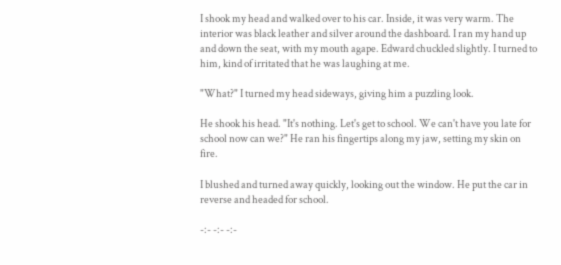I shook my head and walked over to his car. Inside, it was very warm. The interior was black leather and silver around the dashboard. I ran my hand up and down the seat, with my mouth agape. Edward chuckled slightly. I turned to him, kind of irritated that he was laughing at me.

"What?" I turned my head sideways, giving him a puzzling look.

He shook his head. "It's nothing. Let's get to school. We can't have you late for school now can we?" He ran his fingertips along my jaw, setting my skin on fire.

I blushed and turned away quickly, looking out the window. He put the car in reverse and headed for school.

-:- -:- -:-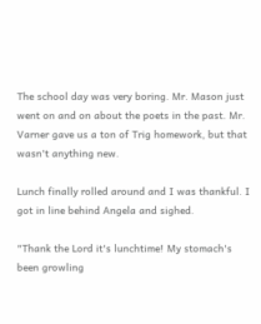The school day was very boring. Mr. Mason just went on and on about the poets in the past. Mr. Varner gave us a ton of Trig homework, but that wasn't anything new.

Lunch finally rolled around and I was thankful. I got in line behind Angela and sighed.

"Thank the Lord it's lunchtime! My stomach's been growling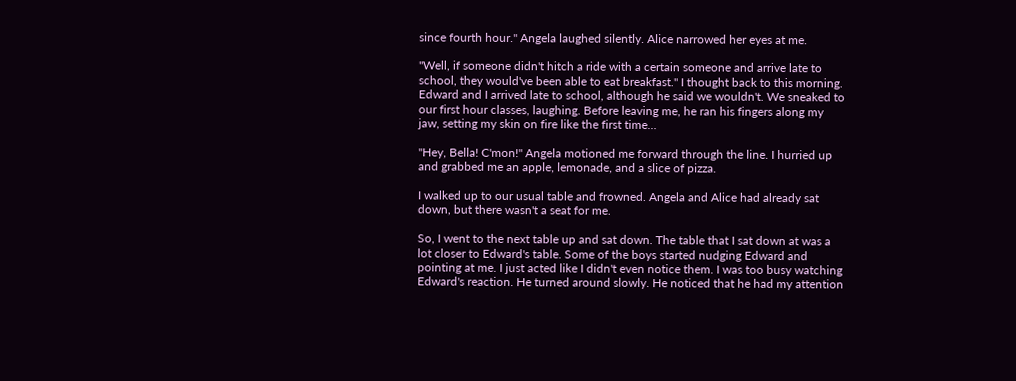since fourth hour." Angela laughed silently. Alice narrowed her eyes at me.

"Well, if someone didn't hitch a ride with a certain someone and arrive late to school, they would've been able to eat breakfast." I thought back to this morning. Edward and I arrived late to school, although he said we wouldn't. We sneaked to our first hour classes, laughing. Before leaving me, he ran his fingers along my jaw, setting my skin on fire like the first time…

"Hey, Bella! C'mon!" Angela motioned me forward through the line. I hurried up and grabbed me an apple, lemonade, and a slice of pizza.

I walked up to our usual table and frowned. Angela and Alice had already sat down, but there wasn't a seat for me.

So, I went to the next table up and sat down. The table that I sat down at was a lot closer to Edward's table. Some of the boys started nudging Edward and pointing at me. I just acted like I didn't even notice them. I was too busy watching Edward's reaction. He turned around slowly. He noticed that he had my attention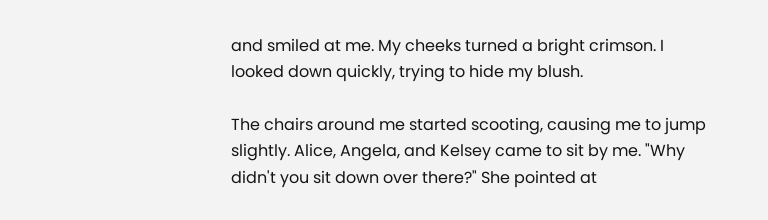and smiled at me. My cheeks turned a bright crimson. I looked down quickly, trying to hide my blush.

The chairs around me started scooting, causing me to jump slightly. Alice, Angela, and Kelsey came to sit by me. "Why didn't you sit down over there?" She pointed at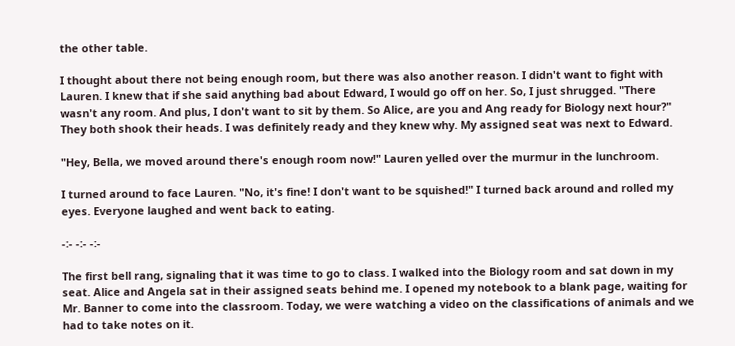the other table.

I thought about there not being enough room, but there was also another reason. I didn't want to fight with Lauren. I knew that if she said anything bad about Edward, I would go off on her. So, I just shrugged. "There wasn't any room. And plus, I don't want to sit by them. So Alice, are you and Ang ready for Biology next hour?" They both shook their heads. I was definitely ready and they knew why. My assigned seat was next to Edward.

"Hey, Bella, we moved around there's enough room now!" Lauren yelled over the murmur in the lunchroom.

I turned around to face Lauren. "No, it's fine! I don't want to be squished!" I turned back around and rolled my eyes. Everyone laughed and went back to eating.

-:- -:- -:-

The first bell rang, signaling that it was time to go to class. I walked into the Biology room and sat down in my seat. Alice and Angela sat in their assigned seats behind me. I opened my notebook to a blank page, waiting for Mr. Banner to come into the classroom. Today, we were watching a video on the classifications of animals and we had to take notes on it.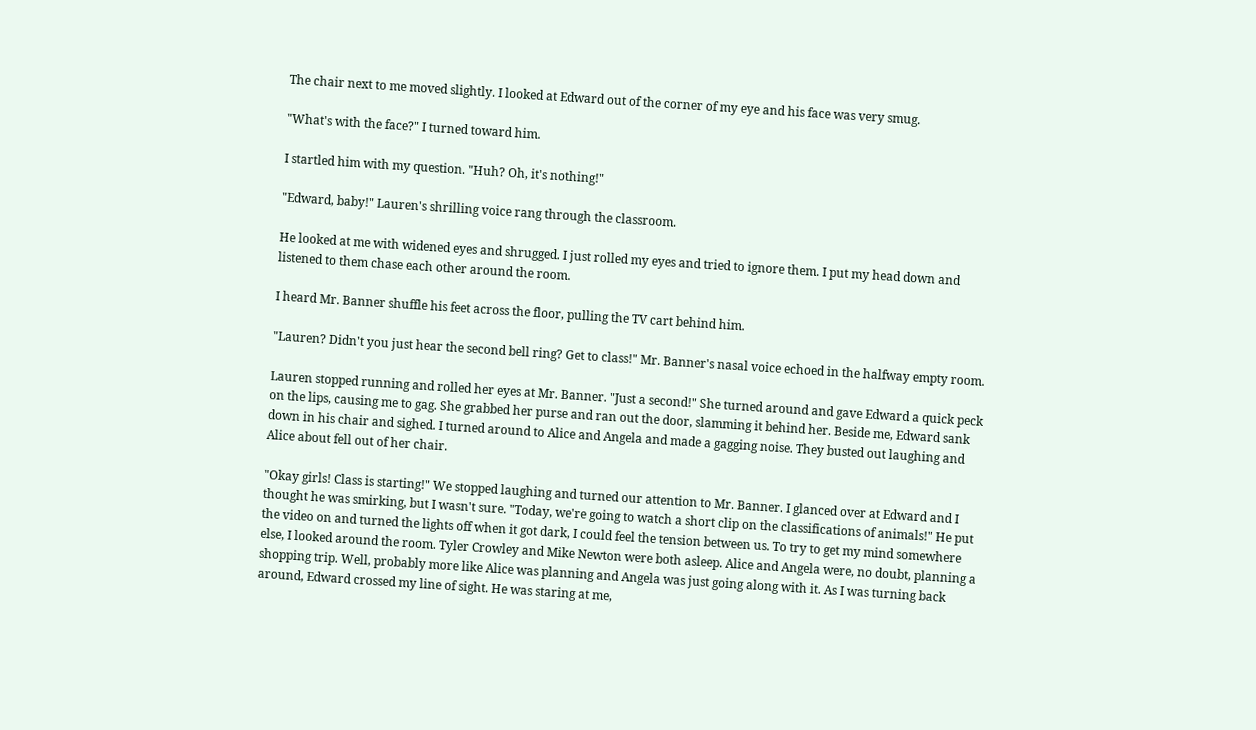The chair next to me moved slightly. I looked at Edward out of the corner of my eye and his face was very smug.

"What's with the face?" I turned toward him.

I startled him with my question. "Huh? Oh, it's nothing!"

"Edward, baby!" Lauren's shrilling voice rang through the classroom.

He looked at me with widened eyes and shrugged. I just rolled my eyes and tried to ignore them. I put my head down and listened to them chase each other around the room.

I heard Mr. Banner shuffle his feet across the floor, pulling the TV cart behind him.

"Lauren? Didn't you just hear the second bell ring? Get to class!" Mr. Banner's nasal voice echoed in the halfway empty room.

Lauren stopped running and rolled her eyes at Mr. Banner. "Just a second!" She turned around and gave Edward a quick peck on the lips, causing me to gag. She grabbed her purse and ran out the door, slamming it behind her. Beside me, Edward sank down in his chair and sighed. I turned around to Alice and Angela and made a gagging noise. They busted out laughing and Alice about fell out of her chair.

"Okay girls! Class is starting!" We stopped laughing and turned our attention to Mr. Banner. I glanced over at Edward and I thought he was smirking, but I wasn't sure. "Today, we're going to watch a short clip on the classifications of animals!" He put the video on and turned the lights off when it got dark, I could feel the tension between us. To try to get my mind somewhere else, I looked around the room. Tyler Crowley and Mike Newton were both asleep. Alice and Angela were, no doubt, planning a shopping trip. Well, probably more like Alice was planning and Angela was just going along with it. As I was turning back around, Edward crossed my line of sight. He was staring at me,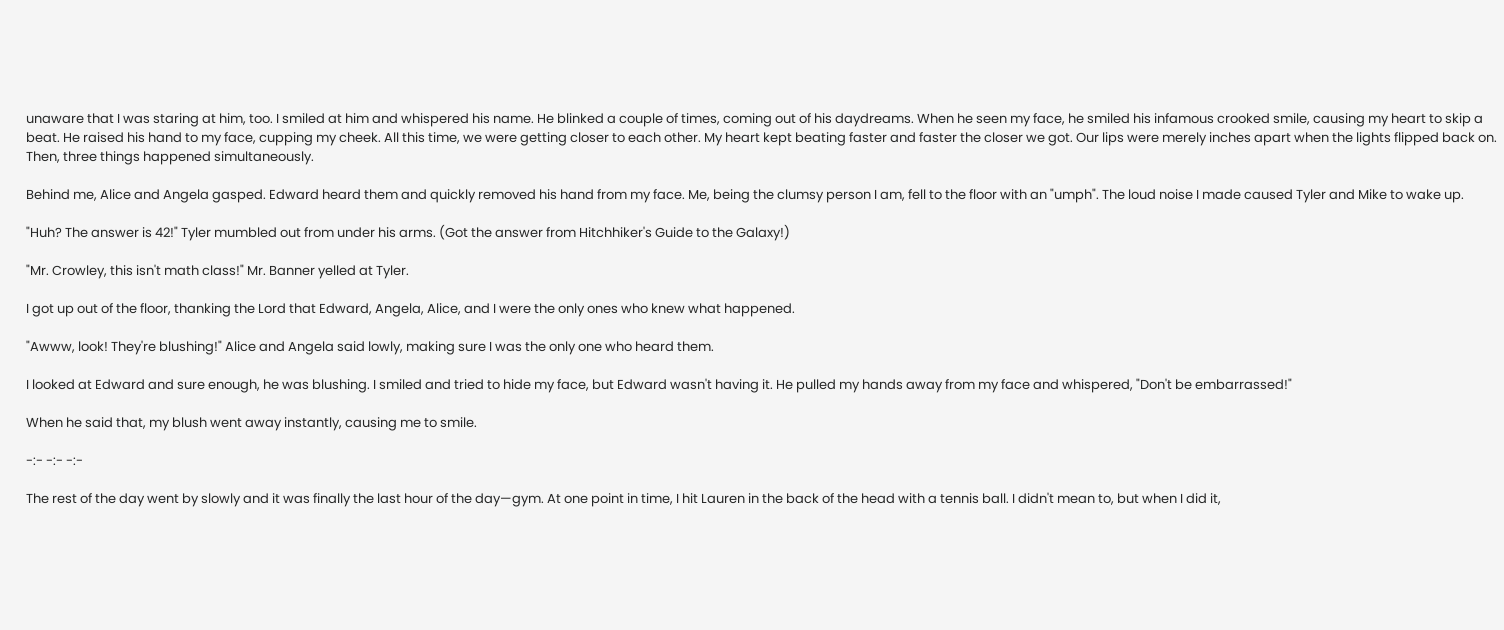unaware that I was staring at him, too. I smiled at him and whispered his name. He blinked a couple of times, coming out of his daydreams. When he seen my face, he smiled his infamous crooked smile, causing my heart to skip a beat. He raised his hand to my face, cupping my cheek. All this time, we were getting closer to each other. My heart kept beating faster and faster the closer we got. Our lips were merely inches apart when the lights flipped back on. Then, three things happened simultaneously.

Behind me, Alice and Angela gasped. Edward heard them and quickly removed his hand from my face. Me, being the clumsy person I am, fell to the floor with an "umph". The loud noise I made caused Tyler and Mike to wake up.

"Huh? The answer is 42!" Tyler mumbled out from under his arms. (Got the answer from Hitchhiker's Guide to the Galaxy!)

"Mr. Crowley, this isn't math class!" Mr. Banner yelled at Tyler.

I got up out of the floor, thanking the Lord that Edward, Angela, Alice, and I were the only ones who knew what happened.

"Awww, look! They're blushing!" Alice and Angela said lowly, making sure I was the only one who heard them.

I looked at Edward and sure enough, he was blushing. I smiled and tried to hide my face, but Edward wasn't having it. He pulled my hands away from my face and whispered, "Don't be embarrassed!"

When he said that, my blush went away instantly, causing me to smile.

-:- -:- -:-

The rest of the day went by slowly and it was finally the last hour of the day—gym. At one point in time, I hit Lauren in the back of the head with a tennis ball. I didn't mean to, but when I did it,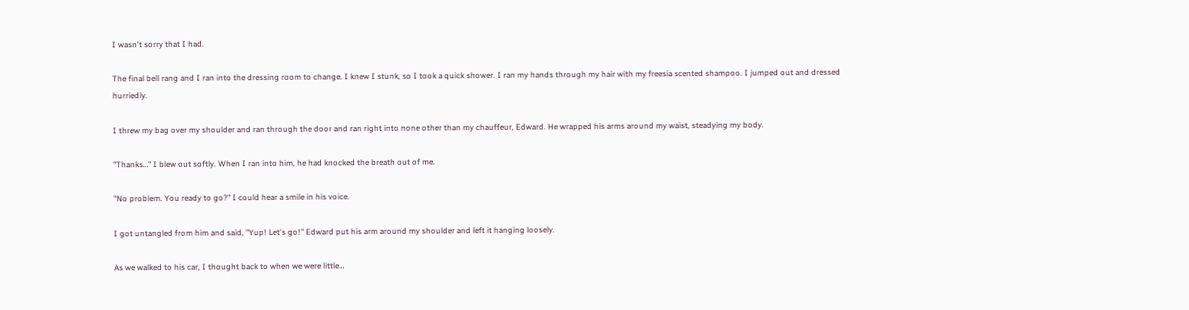I wasn't sorry that I had.

The final bell rang and I ran into the dressing room to change. I knew I stunk, so I took a quick shower. I ran my hands through my hair with my freesia scented shampoo. I jumped out and dressed hurriedly.

I threw my bag over my shoulder and ran through the door and ran right into none other than my chauffeur, Edward. He wrapped his arms around my waist, steadying my body.

"Thanks…" I blew out softly. When I ran into him, he had knocked the breath out of me.

"No problem. You ready to go?" I could hear a smile in his voice.

I got untangled from him and said, "Yup! Let's go!" Edward put his arm around my shoulder and left it hanging loosely.

As we walked to his car, I thought back to when we were little…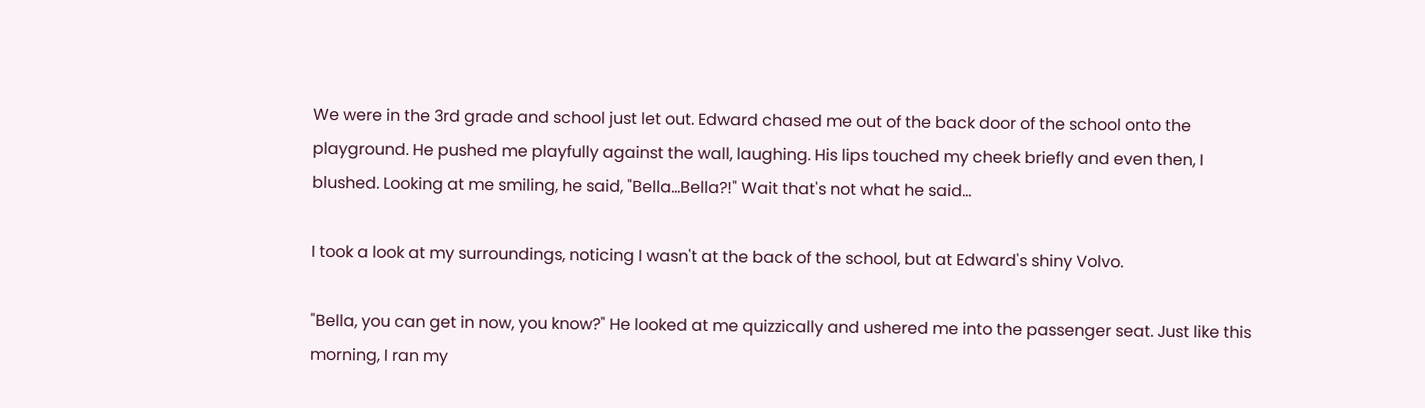We were in the 3rd grade and school just let out. Edward chased me out of the back door of the school onto the playground. He pushed me playfully against the wall, laughing. His lips touched my cheek briefly and even then, I blushed. Looking at me smiling, he said, "Bella…Bella?!" Wait that's not what he said…

I took a look at my surroundings, noticing I wasn't at the back of the school, but at Edward's shiny Volvo.

"Bella, you can get in now, you know?" He looked at me quizzically and ushered me into the passenger seat. Just like this morning, I ran my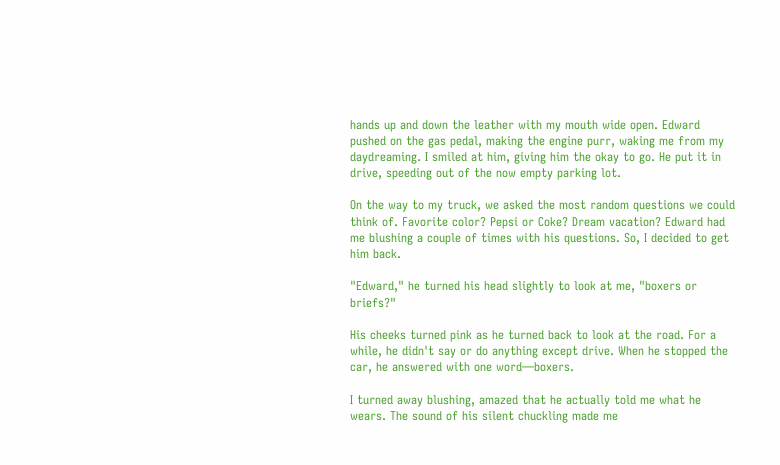hands up and down the leather with my mouth wide open. Edward pushed on the gas pedal, making the engine purr, waking me from my daydreaming. I smiled at him, giving him the okay to go. He put it in drive, speeding out of the now empty parking lot.

On the way to my truck, we asked the most random questions we could think of. Favorite color? Pepsi or Coke? Dream vacation? Edward had me blushing a couple of times with his questions. So, I decided to get him back.

"Edward," he turned his head slightly to look at me, "boxers or briefs?"

His cheeks turned pink as he turned back to look at the road. For a while, he didn't say or do anything except drive. When he stopped the car, he answered with one word—boxers.

I turned away blushing, amazed that he actually told me what he wears. The sound of his silent chuckling made me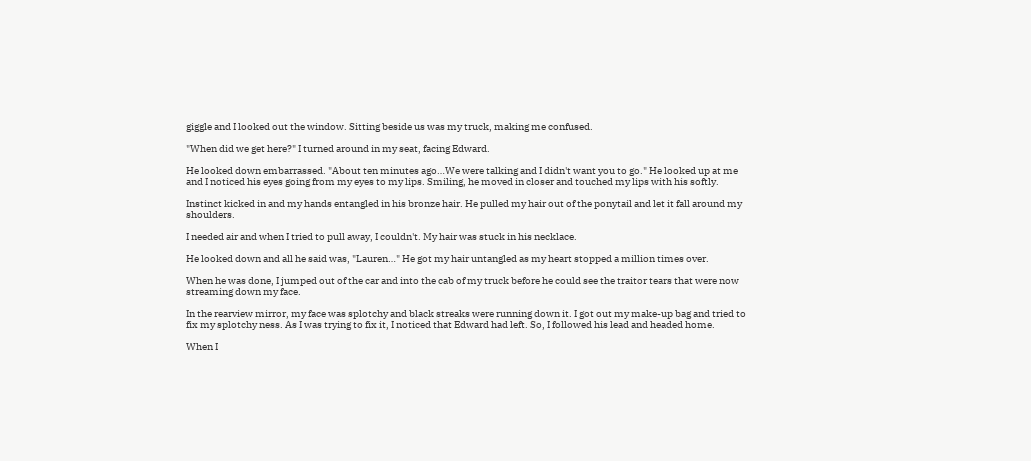giggle and I looked out the window. Sitting beside us was my truck, making me confused.

"When did we get here?" I turned around in my seat, facing Edward.

He looked down embarrassed. "About ten minutes ago…We were talking and I didn't want you to go." He looked up at me and I noticed his eyes going from my eyes to my lips. Smiling, he moved in closer and touched my lips with his softly.

Instinct kicked in and my hands entangled in his bronze hair. He pulled my hair out of the ponytail and let it fall around my shoulders.

I needed air and when I tried to pull away, I couldn't. My hair was stuck in his necklace.

He looked down and all he said was, "Lauren…" He got my hair untangled as my heart stopped a million times over.

When he was done, I jumped out of the car and into the cab of my truck before he could see the traitor tears that were now streaming down my face.

In the rearview mirror, my face was splotchy and black streaks were running down it. I got out my make-up bag and tried to fix my splotchy ness. As I was trying to fix it, I noticed that Edward had left. So, I followed his lead and headed home.

When I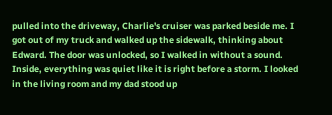pulled into the driveway, Charlie's cruiser was parked beside me. I got out of my truck and walked up the sidewalk, thinking about Edward. The door was unlocked, so I walked in without a sound. Inside, everything was quiet like it is right before a storm. I looked in the living room and my dad stood up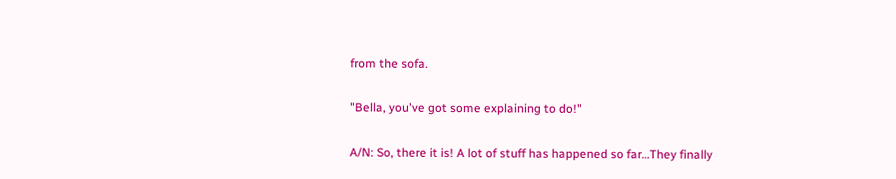from the sofa.

"Bella, you've got some explaining to do!"

A/N: So, there it is! A lot of stuff has happened so far…They finally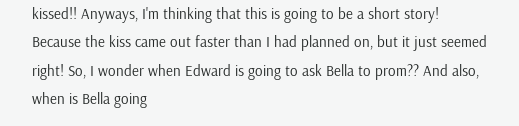kissed!! Anyways, I'm thinking that this is going to be a short story! Because the kiss came out faster than I had planned on, but it just seemed right! So, I wonder when Edward is going to ask Bella to prom?? And also, when is Bella going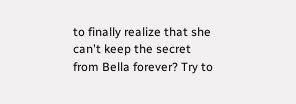to finally realize that she can't keep the secret from Bella forever? Try to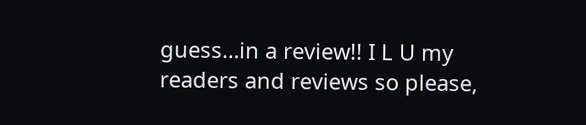guess…in a review!! I L U my readers and reviews so please,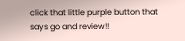click that little purple button that says go and review!!